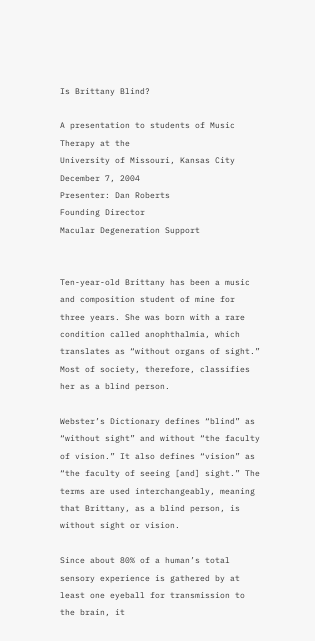Is Brittany Blind?

A presentation to students of Music Therapy at the
University of Missouri, Kansas City
December 7, 2004
Presenter: Dan Roberts
Founding Director
Macular Degeneration Support


Ten-year-old Brittany has been a music and composition student of mine for three years. She was born with a rare condition called anophthalmia, which translates as “without organs of sight.” Most of society, therefore, classifies her as a blind person.

Webster’s Dictionary defines “blind” as “without sight” and without “the faculty of vision.” It also defines “vision” as “the faculty of seeing [and] sight.” The terms are used interchangeably, meaning that Brittany, as a blind person, is without sight or vision.

Since about 80% of a human’s total sensory experience is gathered by at least one eyeball for transmission to the brain, it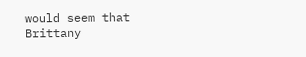would seem that Brittany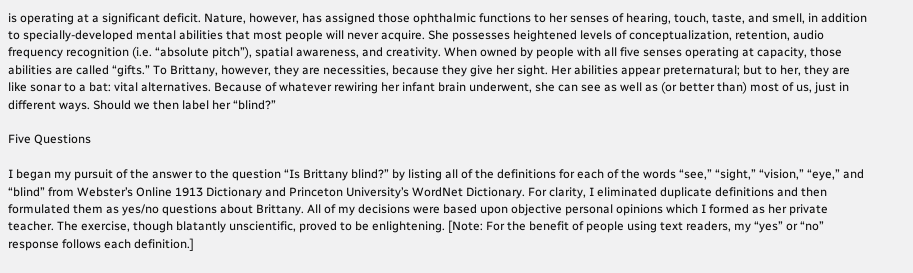is operating at a significant deficit. Nature, however, has assigned those ophthalmic functions to her senses of hearing, touch, taste, and smell, in addition to specially-developed mental abilities that most people will never acquire. She possesses heightened levels of conceptualization, retention, audio frequency recognition (i.e. “absolute pitch”), spatial awareness, and creativity. When owned by people with all five senses operating at capacity, those abilities are called “gifts.” To Brittany, however, they are necessities, because they give her sight. Her abilities appear preternatural; but to her, they are like sonar to a bat: vital alternatives. Because of whatever rewiring her infant brain underwent, she can see as well as (or better than) most of us, just in different ways. Should we then label her “blind?”

Five Questions

I began my pursuit of the answer to the question “Is Brittany blind?” by listing all of the definitions for each of the words “see,” “sight,” “vision,” “eye,” and “blind” from Webster’s Online 1913 Dictionary and Princeton University’s WordNet Dictionary. For clarity, I eliminated duplicate definitions and then formulated them as yes/no questions about Brittany. All of my decisions were based upon objective personal opinions which I formed as her private teacher. The exercise, though blatantly unscientific, proved to be enlightening. [Note: For the benefit of people using text readers, my “yes” or “no” response follows each definition.]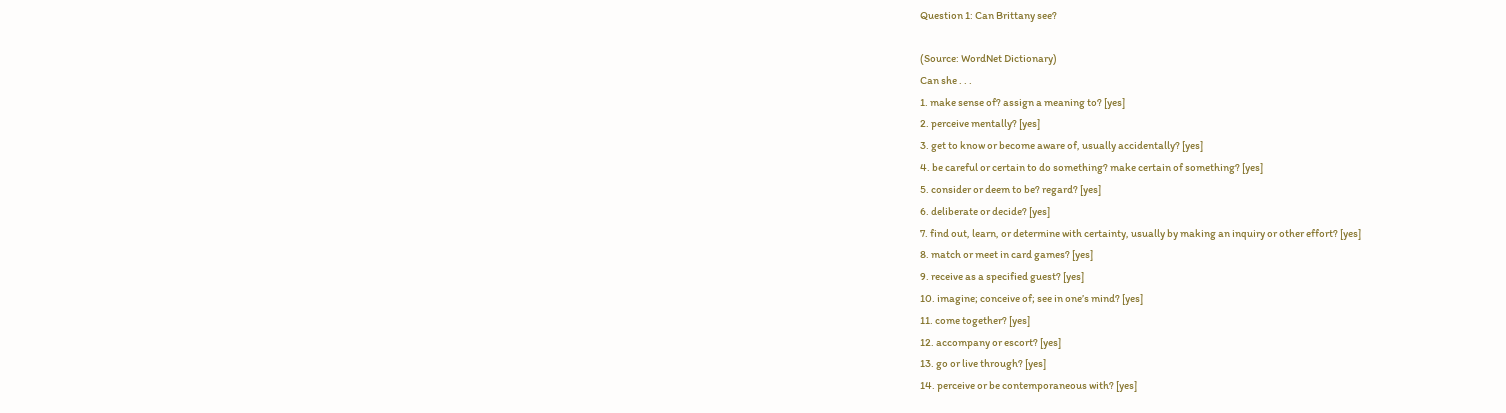Question 1: Can Brittany see?

(Source: WordNet Dictionary)
Can she . . .
1. make sense of? assign a meaning to? [yes]
2. perceive mentally? [yes]
3. get to know or become aware of, usually accidentally? [yes]
4. be careful or certain to do something? make certain of something? [yes]
5. consider or deem to be? regard? [yes]
6. deliberate or decide? [yes]
7. find out, learn, or determine with certainty, usually by making an inquiry or other effort? [yes]
8. match or meet in card games? [yes]
9. receive as a specified guest? [yes]
10. imagine; conceive of; see in one’s mind? [yes]
11. come together? [yes]
12. accompany or escort? [yes]
13. go or live through? [yes]
14. perceive or be contemporaneous with? [yes]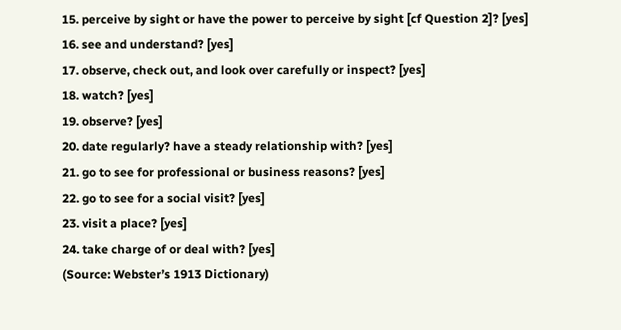15. perceive by sight or have the power to perceive by sight [cf Question 2]? [yes]
16. see and understand? [yes]
17. observe, check out, and look over carefully or inspect? [yes]
18. watch? [yes]
19. observe? [yes]
20. date regularly? have a steady relationship with? [yes]
21. go to see for professional or business reasons? [yes]
22. go to see for a social visit? [yes]
23. visit a place? [yes]
24. take charge of or deal with? [yes]
(Source: Webster’s 1913 Dictionary)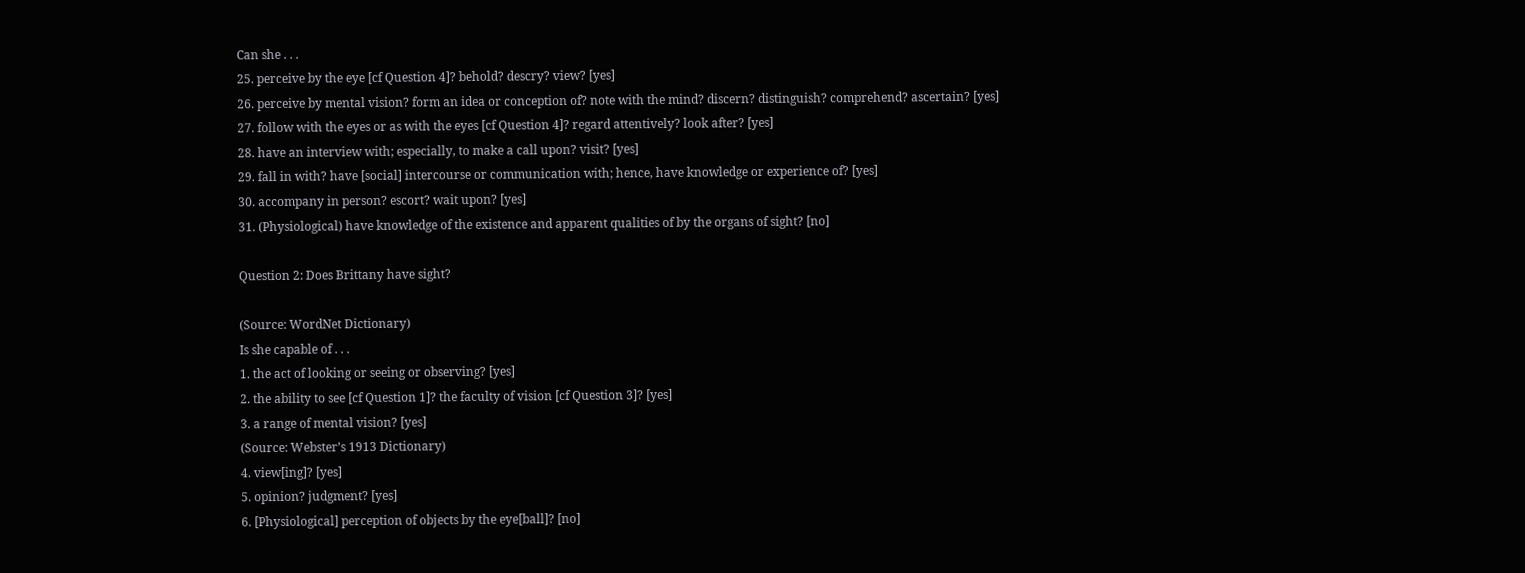Can she . . .
25. perceive by the eye [cf Question 4]? behold? descry? view? [yes]
26. perceive by mental vision? form an idea or conception of? note with the mind? discern? distinguish? comprehend? ascertain? [yes]
27. follow with the eyes or as with the eyes [cf Question 4]? regard attentively? look after? [yes]
28. have an interview with; especially, to make a call upon? visit? [yes]
29. fall in with? have [social] intercourse or communication with; hence, have knowledge or experience of? [yes]
30. accompany in person? escort? wait upon? [yes]
31. (Physiological) have knowledge of the existence and apparent qualities of by the organs of sight? [no]

Question 2: Does Brittany have sight?

(Source: WordNet Dictionary)
Is she capable of . . .
1. the act of looking or seeing or observing? [yes]
2. the ability to see [cf Question 1]? the faculty of vision [cf Question 3]? [yes]
3. a range of mental vision? [yes]
(Source: Webster’s 1913 Dictionary)
4. view[ing]? [yes]
5. opinion? judgment? [yes]
6. [Physiological] perception of objects by the eye[ball]? [no]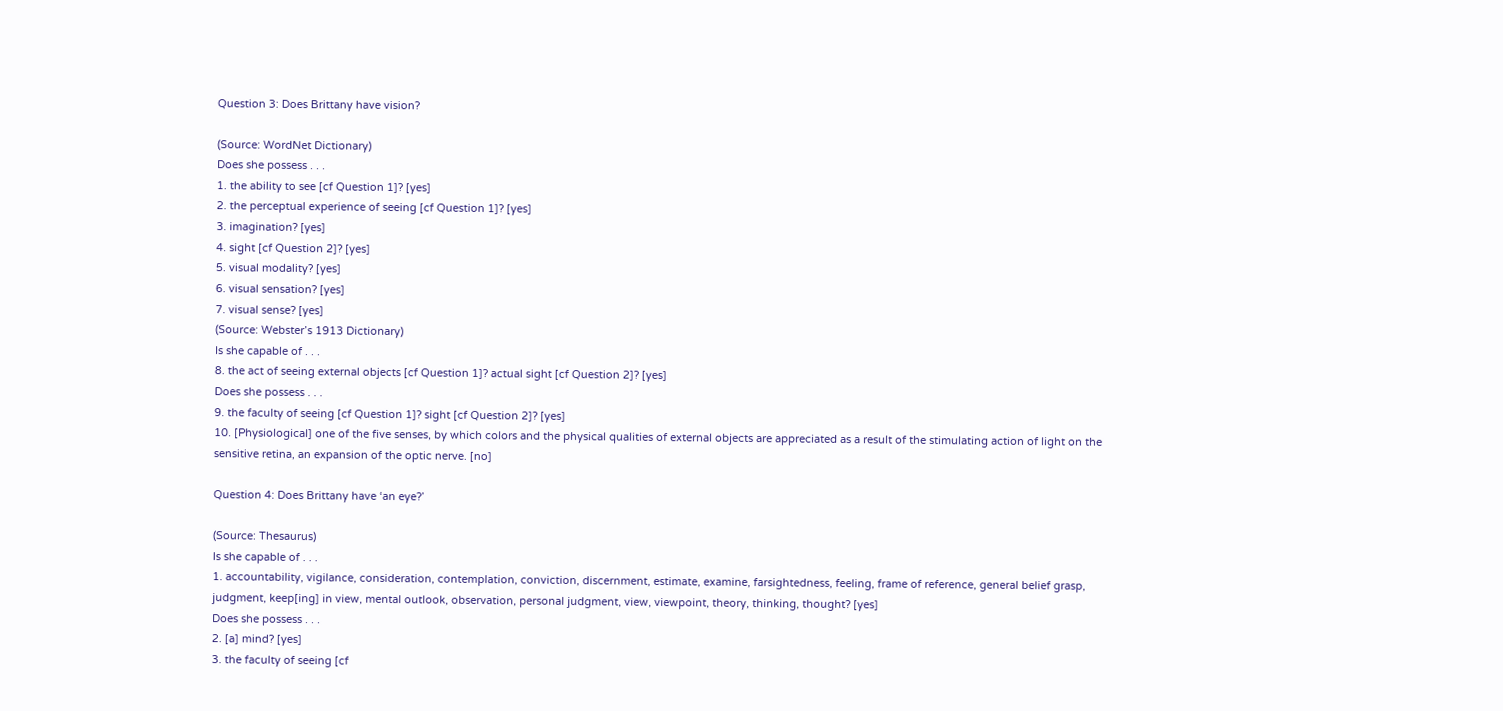Question 3: Does Brittany have vision?

(Source: WordNet Dictionary)
Does she possess . . .
1. the ability to see [cf Question 1]? [yes]
2. the perceptual experience of seeing [cf Question 1]? [yes]
3. imagination? [yes]
4. sight [cf Question 2]? [yes]
5. visual modality? [yes]
6. visual sensation? [yes]
7. visual sense? [yes]
(Source: Webster’s 1913 Dictionary)
Is she capable of . . .
8. the act of seeing external objects [cf Question 1]? actual sight [cf Question 2]? [yes]
Does she possess . . .
9. the faculty of seeing [cf Question 1]? sight [cf Question 2]? [yes]
10. [Physiological] one of the five senses, by which colors and the physical qualities of external objects are appreciated as a result of the stimulating action of light on the sensitive retina, an expansion of the optic nerve. [no]

Question 4: Does Brittany have ‘an eye?’

(Source: Thesaurus)
Is she capable of . . .
1. accountability, vigilance, consideration, contemplation, conviction, discernment, estimate, examine, farsightedness, feeling, frame of reference, general belief grasp, judgment, keep[ing] in view, mental outlook, observation, personal judgment, view, viewpoint, theory, thinking, thought? [yes]
Does she possess . . .
2. [a] mind? [yes]
3. the faculty of seeing [cf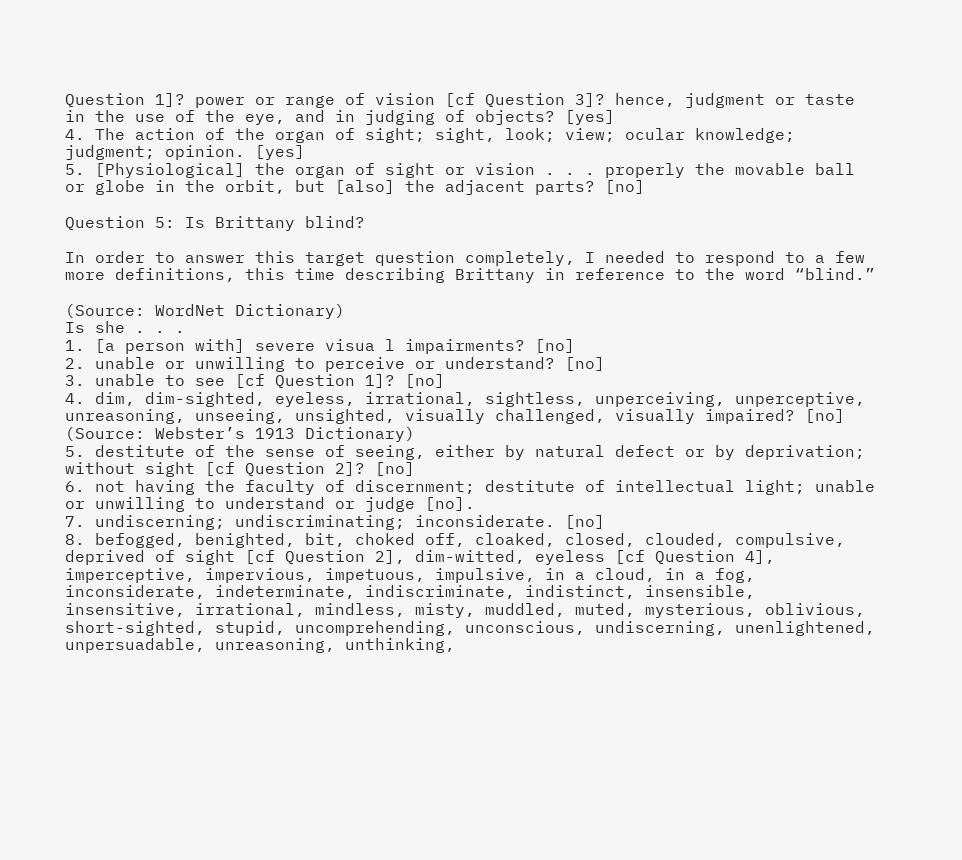Question 1]? power or range of vision [cf Question 3]? hence, judgment or taste in the use of the eye, and in judging of objects? [yes]
4. The action of the organ of sight; sight, look; view; ocular knowledge; judgment; opinion. [yes]
5. [Physiological] the organ of sight or vision . . . properly the movable ball or globe in the orbit, but [also] the adjacent parts? [no]

Question 5: Is Brittany blind?

In order to answer this target question completely, I needed to respond to a few more definitions, this time describing Brittany in reference to the word “blind.”

(Source: WordNet Dictionary)
Is she . . .
1. [a person with] severe visua l impairments? [no]
2. unable or unwilling to perceive or understand? [no]
3. unable to see [cf Question 1]? [no]
4. dim, dim-sighted, eyeless, irrational, sightless, unperceiving, unperceptive, unreasoning, unseeing, unsighted, visually challenged, visually impaired? [no]
(Source: Webster’s 1913 Dictionary)
5. destitute of the sense of seeing, either by natural defect or by deprivation; without sight [cf Question 2]? [no]
6. not having the faculty of discernment; destitute of intellectual light; unable or unwilling to understand or judge [no].
7. undiscerning; undiscriminating; inconsiderate. [no]
8. befogged, benighted, bit, choked off, cloaked, closed, clouded, compulsive, deprived of sight [cf Question 2], dim-witted, eyeless [cf Question 4], imperceptive, impervious, impetuous, impulsive, in a cloud, in a fog, inconsiderate, indeterminate, indiscriminate, indistinct, insensible, insensitive, irrational, mindless, misty, muddled, muted, mysterious, oblivious, short-sighted, stupid, uncomprehending, unconscious, undiscerning, unenlightened, unpersuadable, unreasoning, unthinking,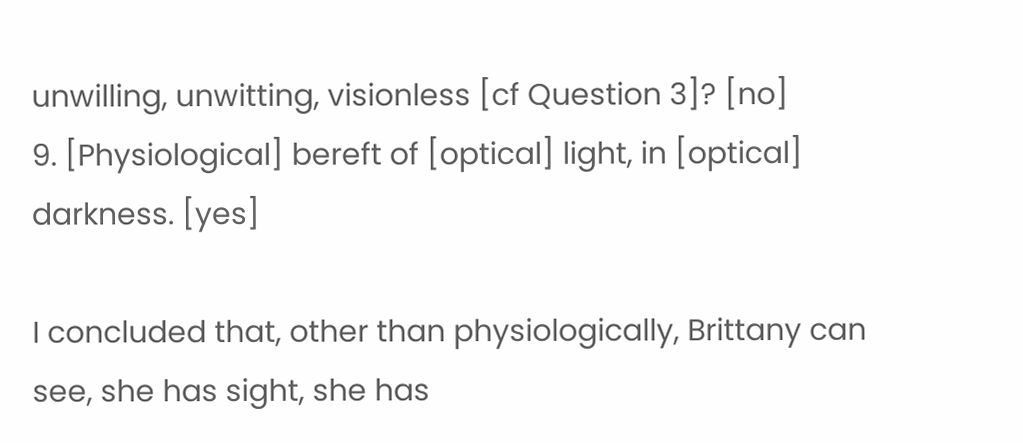unwilling, unwitting, visionless [cf Question 3]? [no]
9. [Physiological] bereft of [optical] light, in [optical] darkness. [yes]

I concluded that, other than physiologically, Brittany can see, she has sight, she has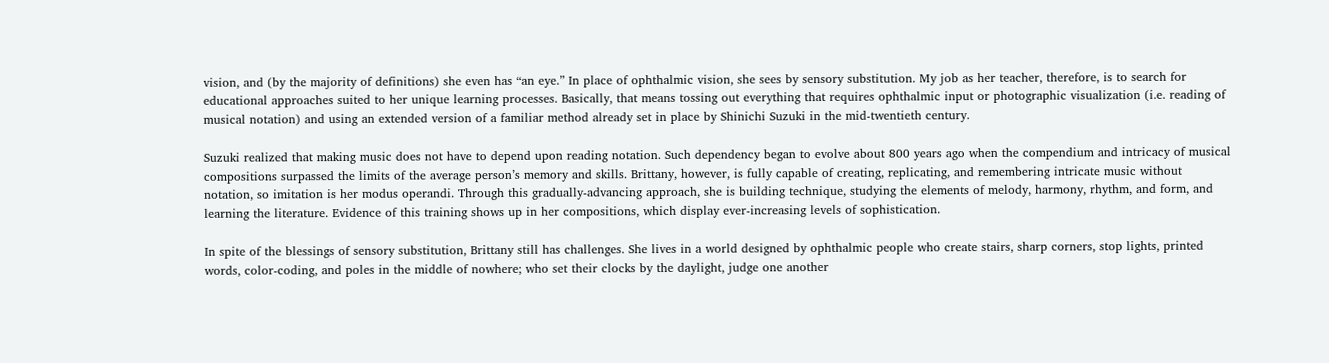vision, and (by the majority of definitions) she even has “an eye.” In place of ophthalmic vision, she sees by sensory substitution. My job as her teacher, therefore, is to search for educational approaches suited to her unique learning processes. Basically, that means tossing out everything that requires ophthalmic input or photographic visualization (i.e. reading of musical notation) and using an extended version of a familiar method already set in place by Shinichi Suzuki in the mid-twentieth century.

Suzuki realized that making music does not have to depend upon reading notation. Such dependency began to evolve about 800 years ago when the compendium and intricacy of musical compositions surpassed the limits of the average person’s memory and skills. Brittany, however, is fully capable of creating, replicating, and remembering intricate music without notation, so imitation is her modus operandi. Through this gradually-advancing approach, she is building technique, studying the elements of melody, harmony, rhythm, and form, and learning the literature. Evidence of this training shows up in her compositions, which display ever-increasing levels of sophistication.

In spite of the blessings of sensory substitution, Brittany still has challenges. She lives in a world designed by ophthalmic people who create stairs, sharp corners, stop lights, printed words, color-coding, and poles in the middle of nowhere; who set their clocks by the daylight, judge one another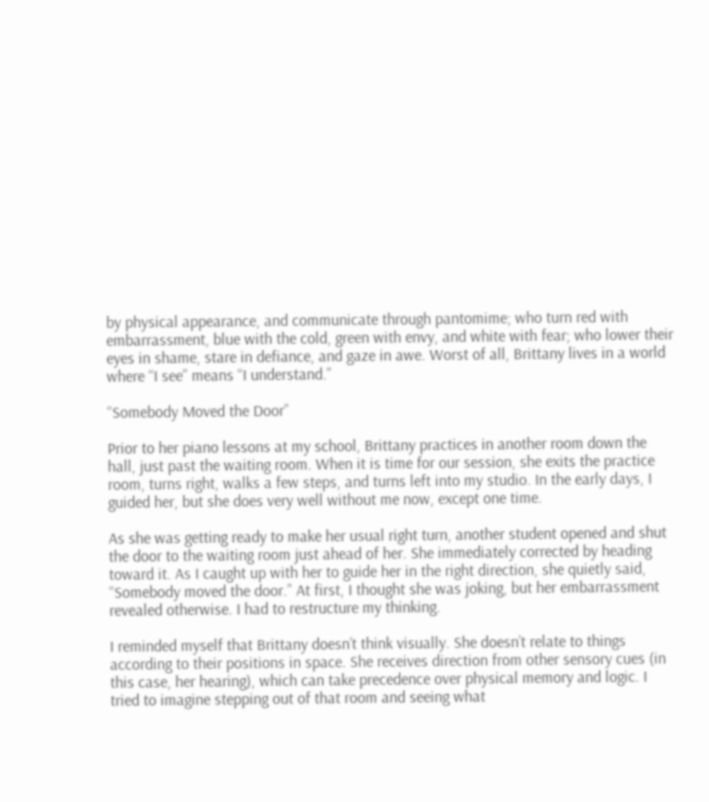by physical appearance, and communicate through pantomime; who turn red with embarrassment, blue with the cold, green with envy, and white with fear; who lower their eyes in shame, stare in defiance, and gaze in awe. Worst of all, Brittany lives in a world where “I see” means “I understand.”

“Somebody Moved the Door”

Prior to her piano lessons at my school, Brittany practices in another room down the hall, just past the waiting room. When it is time for our session, she exits the practice room, turns right, walks a few steps, and turns left into my studio. In the early days, I guided her, but she does very well without me now, except one time.

As she was getting ready to make her usual right turn, another student opened and shut the door to the waiting room just ahead of her. She immediately corrected by heading toward it. As I caught up with her to guide her in the right direction, she quietly said, “Somebody moved the door.” At first, I thought she was joking, but her embarrassment revealed otherwise. I had to restructure my thinking.

I reminded myself that Brittany doesn’t think visually. She doesn’t relate to things according to their positions in space. She receives direction from other sensory cues (in this case, her hearing), which can take precedence over physical memory and logic. I tried to imagine stepping out of that room and seeing what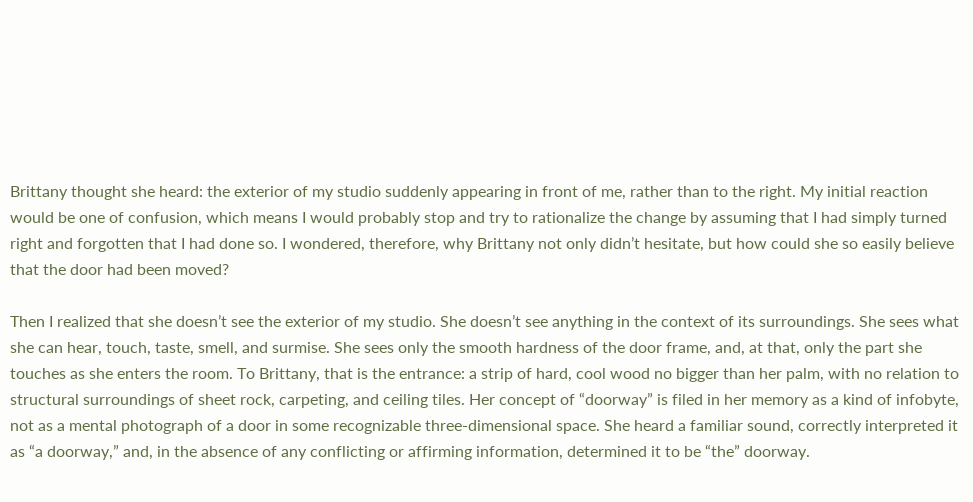Brittany thought she heard: the exterior of my studio suddenly appearing in front of me, rather than to the right. My initial reaction would be one of confusion, which means I would probably stop and try to rationalize the change by assuming that I had simply turned right and forgotten that I had done so. I wondered, therefore, why Brittany not only didn’t hesitate, but how could she so easily believe that the door had been moved?

Then I realized that she doesn’t see the exterior of my studio. She doesn’t see anything in the context of its surroundings. She sees what she can hear, touch, taste, smell, and surmise. She sees only the smooth hardness of the door frame, and, at that, only the part she touches as she enters the room. To Brittany, that is the entrance: a strip of hard, cool wood no bigger than her palm, with no relation to structural surroundings of sheet rock, carpeting, and ceiling tiles. Her concept of “doorway” is filed in her memory as a kind of infobyte, not as a mental photograph of a door in some recognizable three-dimensional space. She heard a familiar sound, correctly interpreted it as “a doorway,” and, in the absence of any conflicting or affirming information, determined it to be “the” doorway.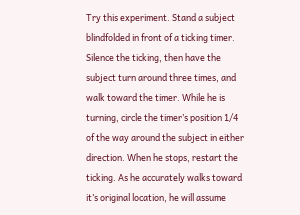Try this experiment. Stand a subject blindfolded in front of a ticking timer. Silence the ticking, then have the subject turn around three times, and walk toward the timer. While he is turning, circle the timer’s position 1/4 of the way around the subject in either direction. When he stops, restart the ticking. As he accurately walks toward it’s original location, he will assume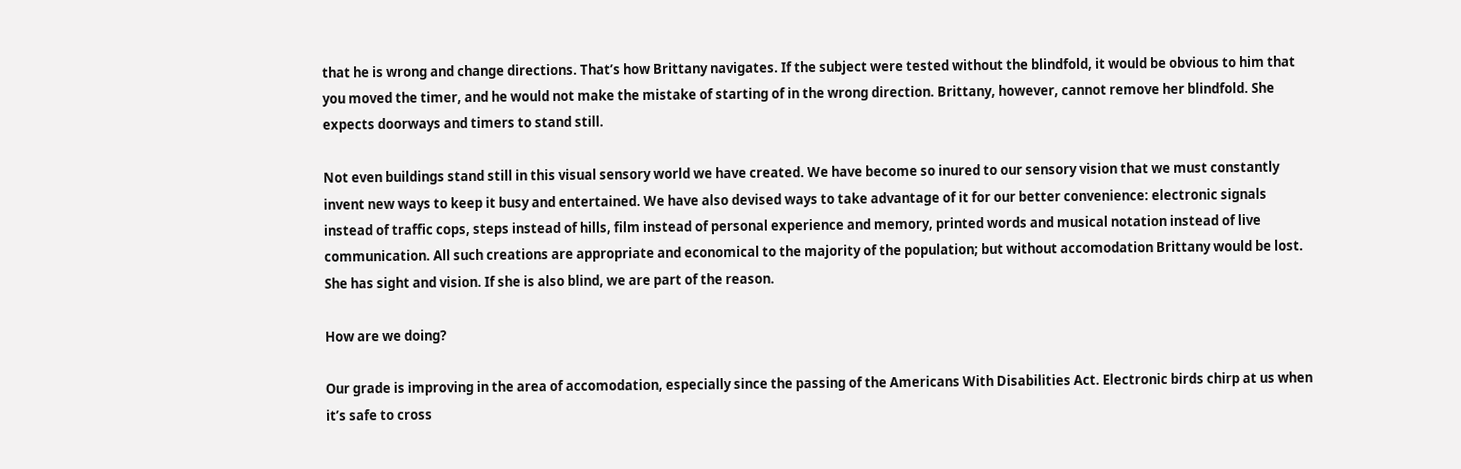that he is wrong and change directions. That’s how Brittany navigates. If the subject were tested without the blindfold, it would be obvious to him that you moved the timer, and he would not make the mistake of starting of in the wrong direction. Brittany, however, cannot remove her blindfold. She expects doorways and timers to stand still.

Not even buildings stand still in this visual sensory world we have created. We have become so inured to our sensory vision that we must constantly invent new ways to keep it busy and entertained. We have also devised ways to take advantage of it for our better convenience: electronic signals instead of traffic cops, steps instead of hills, film instead of personal experience and memory, printed words and musical notation instead of live communication. All such creations are appropriate and economical to the majority of the population; but without accomodation Brittany would be lost. She has sight and vision. If she is also blind, we are part of the reason.

How are we doing?

Our grade is improving in the area of accomodation, especially since the passing of the Americans With Disabilities Act. Electronic birds chirp at us when it’s safe to cross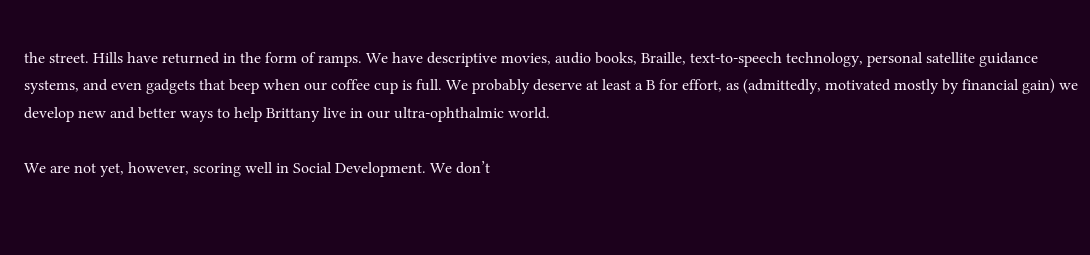the street. Hills have returned in the form of ramps. We have descriptive movies, audio books, Braille, text-to-speech technology, personal satellite guidance systems, and even gadgets that beep when our coffee cup is full. We probably deserve at least a B for effort, as (admittedly, motivated mostly by financial gain) we develop new and better ways to help Brittany live in our ultra-ophthalmic world.

We are not yet, however, scoring well in Social Development. We don’t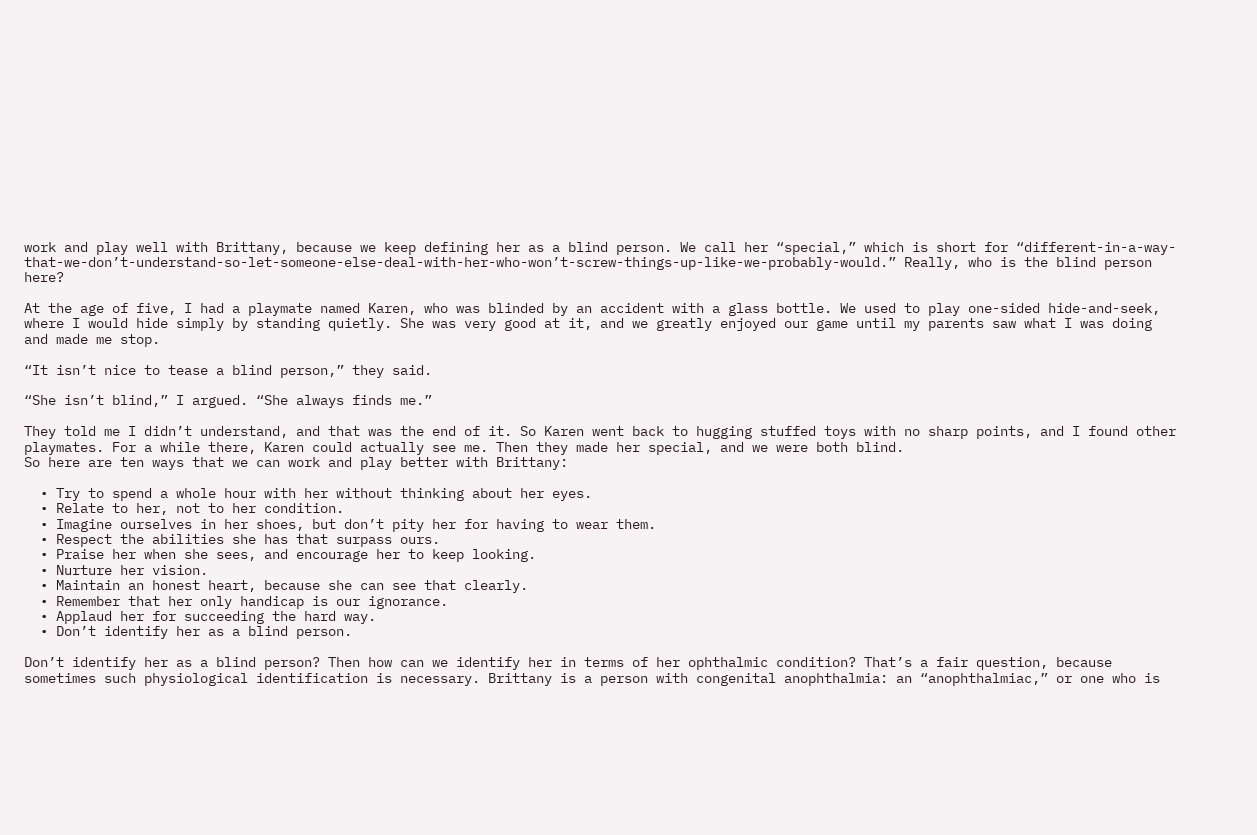work and play well with Brittany, because we keep defining her as a blind person. We call her “special,” which is short for “different-in-a-way-that-we-don’t-understand-so-let-someone-else-deal-with-her-who-won’t-screw-things-up-like-we-probably-would.” Really, who is the blind person here?

At the age of five, I had a playmate named Karen, who was blinded by an accident with a glass bottle. We used to play one-sided hide-and-seek, where I would hide simply by standing quietly. She was very good at it, and we greatly enjoyed our game until my parents saw what I was doing and made me stop.

“It isn’t nice to tease a blind person,” they said.

“She isn’t blind,” I argued. “She always finds me.”

They told me I didn’t understand, and that was the end of it. So Karen went back to hugging stuffed toys with no sharp points, and I found other playmates. For a while there, Karen could actually see me. Then they made her special, and we were both blind.
So here are ten ways that we can work and play better with Brittany:

  • Try to spend a whole hour with her without thinking about her eyes.
  • Relate to her, not to her condition.
  • Imagine ourselves in her shoes, but don’t pity her for having to wear them.
  • Respect the abilities she has that surpass ours.
  • Praise her when she sees, and encourage her to keep looking.
  • Nurture her vision.
  • Maintain an honest heart, because she can see that clearly.
  • Remember that her only handicap is our ignorance.
  • Applaud her for succeeding the hard way.
  • Don’t identify her as a blind person.

Don’t identify her as a blind person? Then how can we identify her in terms of her ophthalmic condition? That’s a fair question, because sometimes such physiological identification is necessary. Brittany is a person with congenital anophthalmia: an “anophthalmiac,” or one who is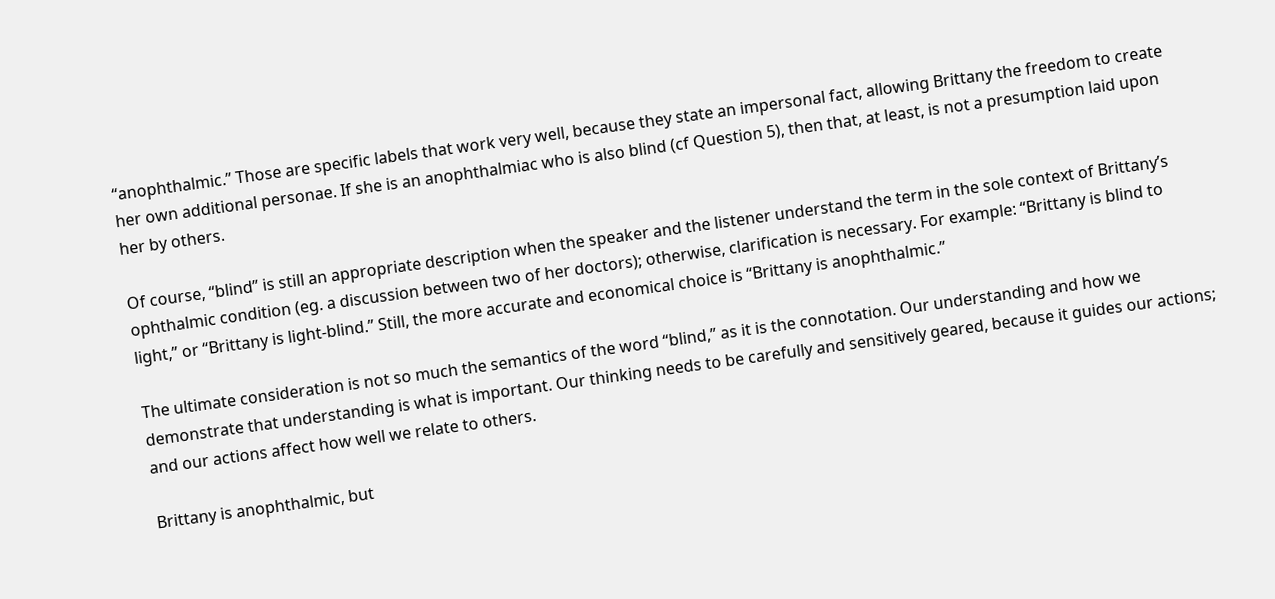“anophthalmic.” Those are specific labels that work very well, because they state an impersonal fact, allowing Brittany the freedom to create her own additional personae. If she is an anophthalmiac who is also blind (cf Question 5), then that, at least, is not a presumption laid upon her by others.

Of course, “blind” is still an appropriate description when the speaker and the listener understand the term in the sole context of Brittany’s ophthalmic condition (eg. a discussion between two of her doctors); otherwise, clarification is necessary. For example: “Brittany is blind to light,” or “Brittany is light-blind.” Still, the more accurate and economical choice is “Brittany is anophthalmic.”

The ultimate consideration is not so much the semantics of the word “blind,” as it is the connotation. Our understanding and how we demonstrate that understanding is what is important. Our thinking needs to be carefully and sensitively geared, because it guides our actions; and our actions affect how well we relate to others.

Brittany is anophthalmic, but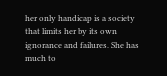her only handicap is a society that limits her by its own ignorance and failures. She has much to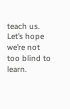teach us. Let’s hope we’re not too blind to learn.